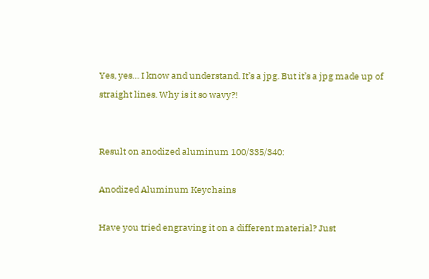Yes, yes… I know and understand. It’s a jpg. But it’s a jpg made up of straight lines. Why is it so wavy?!


Result on anodized aluminum 100/335/340:

Anodized Aluminum Keychains

Have you tried engraving it on a different material? Just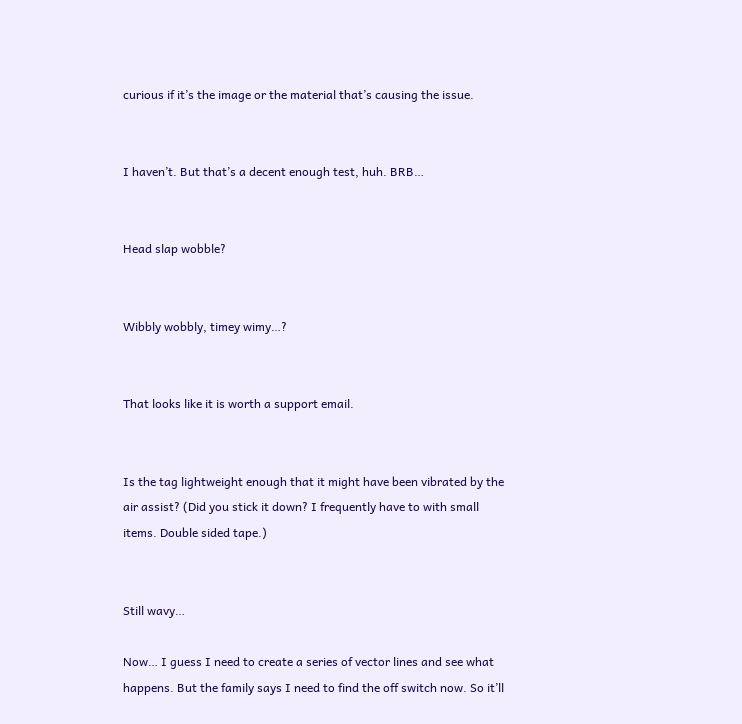curious if it’s the image or the material that’s causing the issue.


I haven’t. But that’s a decent enough test, huh. BRB…


Head slap wobble?


Wibbly wobbly, timey wimy…?


That looks like it is worth a support email.


Is the tag lightweight enough that it might have been vibrated by the air assist? (Did you stick it down? I frequently have to with small items. Double sided tape.)


Still wavy…

Now… I guess I need to create a series of vector lines and see what happens. But the family says I need to find the off switch now. So it’ll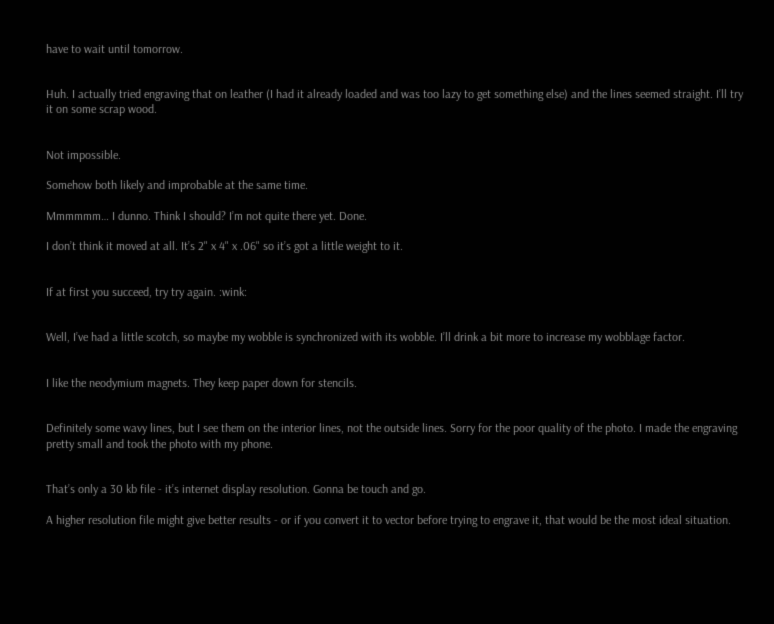have to wait until tomorrow.


Huh. I actually tried engraving that on leather (I had it already loaded and was too lazy to get something else) and the lines seemed straight. I’ll try it on some scrap wood.


Not impossible.

Somehow both likely and improbable at the same time.

Mmmmmm… I dunno. Think I should? I’m not quite there yet. Done.

I don’t think it moved at all. It’s 2" x 4" x .06" so it’s got a little weight to it.


If at first you succeed, try try again. :wink:


Well, I’ve had a little scotch, so maybe my wobble is synchronized with its wobble. I’ll drink a bit more to increase my wobblage factor.


I like the neodymium magnets. They keep paper down for stencils.


Definitely some wavy lines, but I see them on the interior lines, not the outside lines. Sorry for the poor quality of the photo. I made the engraving pretty small and took the photo with my phone.


That’s only a 30 kb file - it’s internet display resolution. Gonna be touch and go.

A higher resolution file might give better results - or if you convert it to vector before trying to engrave it, that would be the most ideal situation.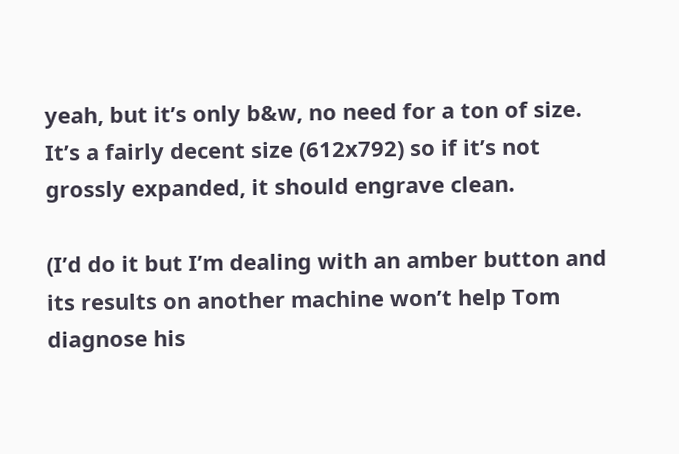yeah, but it’s only b&w, no need for a ton of size. It’s a fairly decent size (612x792) so if it’s not grossly expanded, it should engrave clean.

(I’d do it but I’m dealing with an amber button and its results on another machine won’t help Tom diagnose his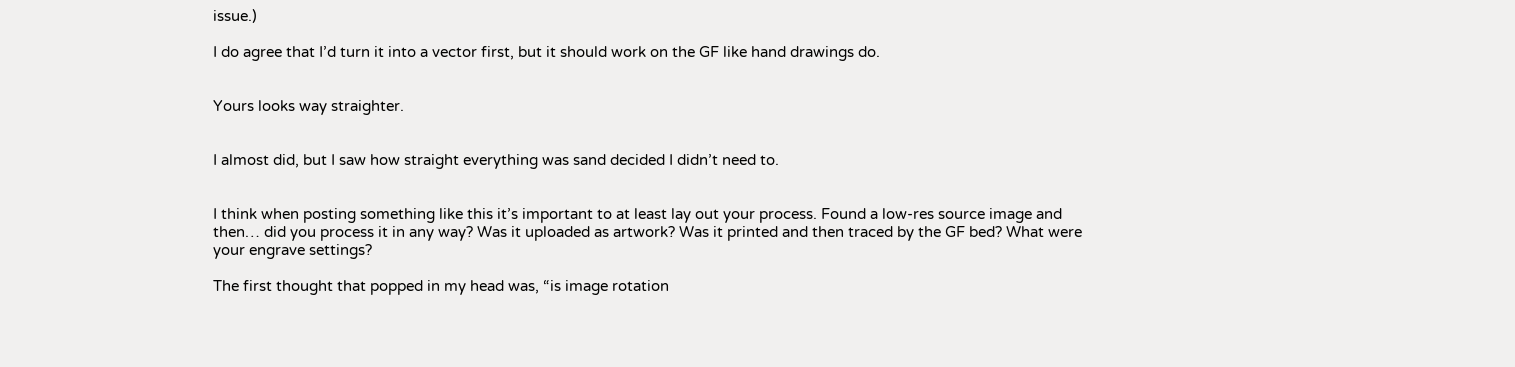issue.)

I do agree that I’d turn it into a vector first, but it should work on the GF like hand drawings do.


Yours looks way straighter.


I almost did, but I saw how straight everything was sand decided I didn’t need to.


I think when posting something like this it’s important to at least lay out your process. Found a low-res source image and then… did you process it in any way? Was it uploaded as artwork? Was it printed and then traced by the GF bed? What were your engrave settings?

The first thought that popped in my head was, “is image rotation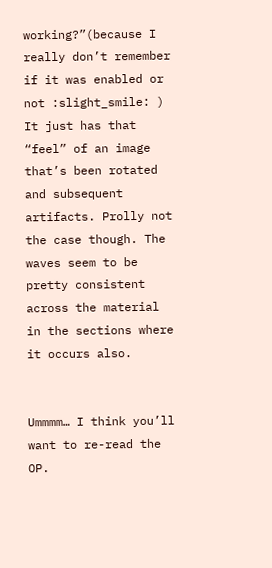working?”(because I really don’t remember if it was enabled or not :slight_smile: ) It just has that “feel” of an image that’s been rotated and subsequent artifacts. Prolly not the case though. The waves seem to be pretty consistent across the material in the sections where it occurs also.


Ummmm… I think you’ll want to re-read the OP.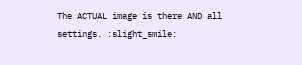The ACTUAL image is there AND all settings. :slight_smile: